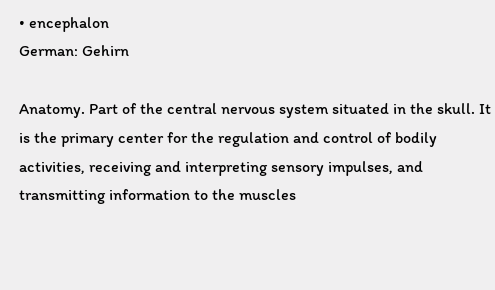• encephalon
German: Gehirn

Anatomy. Part of the central nervous system situated in the skull. It is the primary center for the regulation and control of bodily activities, receiving and interpreting sensory impulses, and transmitting information to the muscles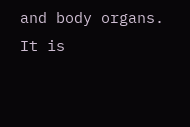and body organs. It is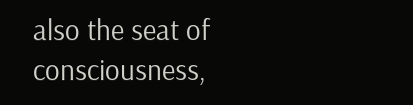also the seat of consciousness,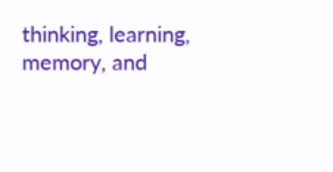thinking, learning, memory, and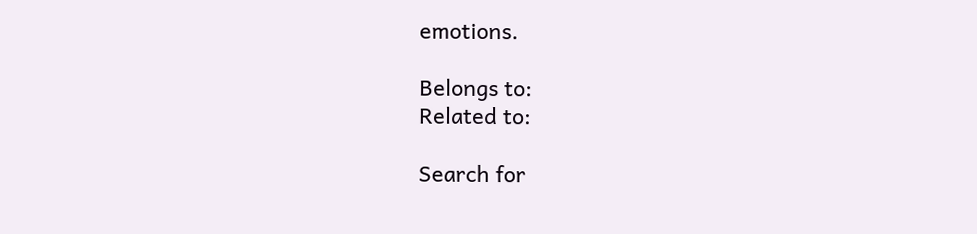emotions.

Belongs to:
Related to:

Search for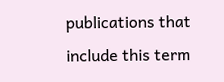publications that include this term